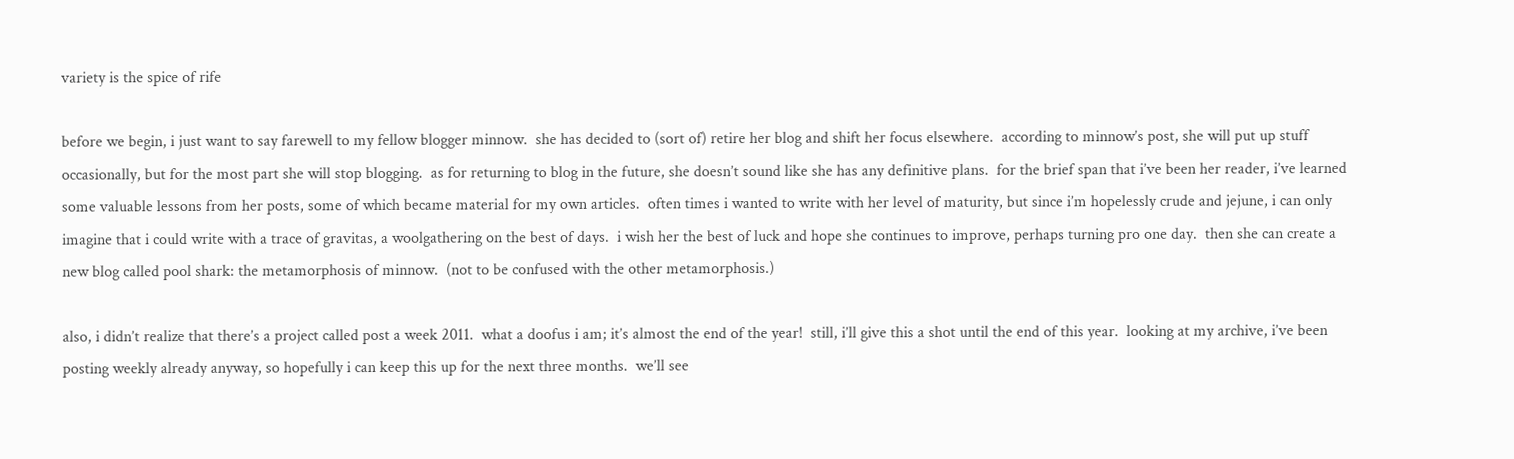variety is the spice of rife

before we begin, i just want to say farewell to my fellow blogger minnow.  she has decided to (sort of) retire her blog and shift her focus elsewhere.  according to minnow’s post, she will put up stuff occasionally, but for the most part she will stop blogging.  as for returning to blog in the future, she doesn’t sound like she has any definitive plans.  for the brief span that i’ve been her reader, i’ve learned some valuable lessons from her posts, some of which became material for my own articles.  often times i wanted to write with her level of maturity, but since i’m hopelessly crude and jejune, i can only imagine that i could write with a trace of gravitas, a woolgathering on the best of days.  i wish her the best of luck and hope she continues to improve, perhaps turning pro one day.  then she can create a new blog called pool shark: the metamorphosis of minnow.  (not to be confused with the other metamorphosis.)

also, i didn’t realize that there’s a project called post a week 2011.  what a doofus i am; it’s almost the end of the year!  still, i’ll give this a shot until the end of this year.  looking at my archive, i’ve been posting weekly already anyway, so hopefully i can keep this up for the next three months.  we’ll see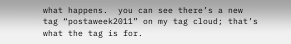what happens.  you can see there’s a new tag “postaweek2011” on my tag cloud; that’s what the tag is for.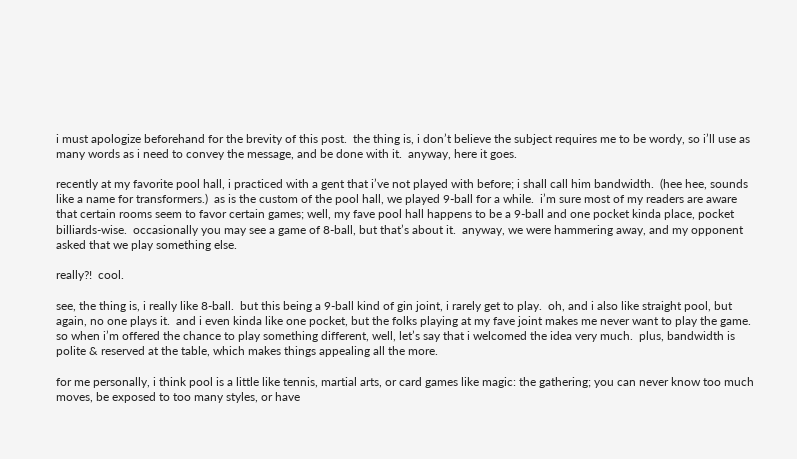i must apologize beforehand for the brevity of this post.  the thing is, i don’t believe the subject requires me to be wordy, so i’ll use as many words as i need to convey the message, and be done with it.  anyway, here it goes.

recently at my favorite pool hall, i practiced with a gent that i’ve not played with before; i shall call him bandwidth.  (hee hee, sounds like a name for transformers.)  as is the custom of the pool hall, we played 9-ball for a while.  i’m sure most of my readers are aware that certain rooms seem to favor certain games; well, my fave pool hall happens to be a 9-ball and one pocket kinda place, pocket billiards-wise.  occasionally you may see a game of 8-ball, but that’s about it.  anyway, we were hammering away, and my opponent asked that we play something else.

really?!  cool.

see, the thing is, i really like 8-ball.  but this being a 9-ball kind of gin joint, i rarely get to play.  oh, and i also like straight pool, but again, no one plays it.  and i even kinda like one pocket, but the folks playing at my fave joint makes me never want to play the game.  so when i’m offered the chance to play something different, well, let’s say that i welcomed the idea very much.  plus, bandwidth is polite & reserved at the table, which makes things appealing all the more.

for me personally, i think pool is a little like tennis, martial arts, or card games like magic: the gathering; you can never know too much moves, be exposed to too many styles, or have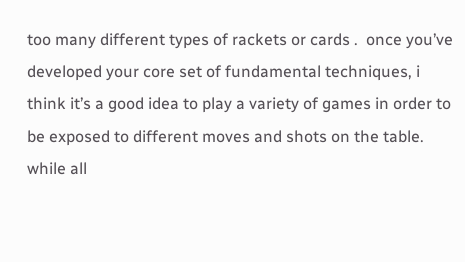too many different types of rackets or cards .  once you’ve developed your core set of fundamental techniques, i think it’s a good idea to play a variety of games in order to be exposed to different moves and shots on the table.  while all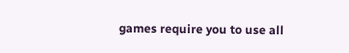games require you to use all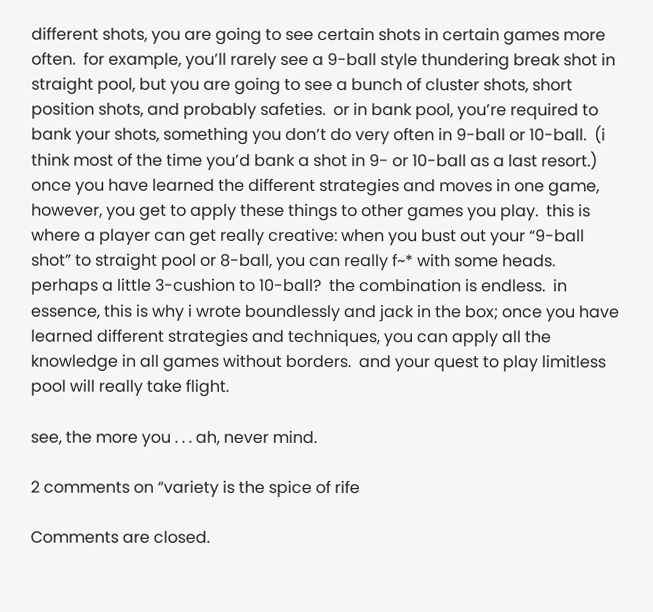different shots, you are going to see certain shots in certain games more often.  for example, you’ll rarely see a 9-ball style thundering break shot in straight pool, but you are going to see a bunch of cluster shots, short position shots, and probably safeties.  or in bank pool, you’re required to bank your shots, something you don’t do very often in 9-ball or 10-ball.  (i think most of the time you’d bank a shot in 9- or 10-ball as a last resort.)  once you have learned the different strategies and moves in one game, however, you get to apply these things to other games you play.  this is where a player can get really creative: when you bust out your “9-ball shot” to straight pool or 8-ball, you can really f~* with some heads.  perhaps a little 3-cushion to 10-ball?  the combination is endless.  in essence, this is why i wrote boundlessly and jack in the box; once you have learned different strategies and techniques, you can apply all the knowledge in all games without borders.  and your quest to play limitless pool will really take flight.

see, the more you . . . ah, never mind.

2 comments on “variety is the spice of rife

Comments are closed.